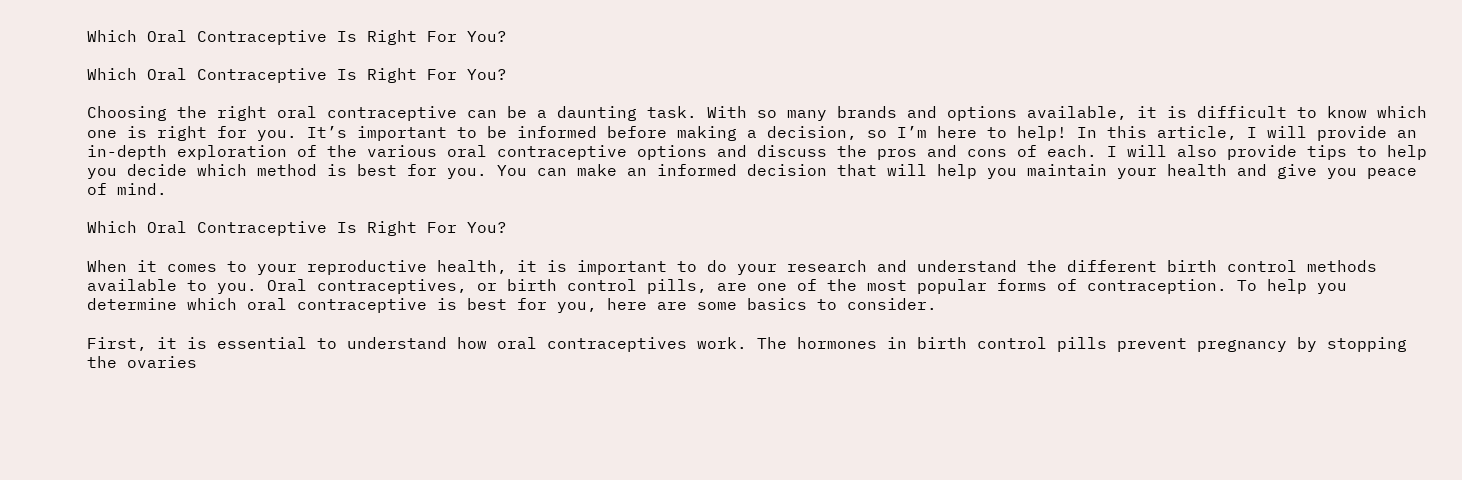Which Oral Contraceptive Is Right For You?

Which Oral Contraceptive Is Right For You?

Choosing the right oral contraceptive can be a daunting task. With so many brands and options available, it is difficult to know which one is right for you. It’s important to be informed before making a decision, so I’m here to help! In this article, I will provide an in-depth exploration of the various oral contraceptive options and discuss the pros and cons of each. I will also provide tips to help you decide which method is best for you. You can make an informed decision that will help you maintain your health and give you peace of mind.

Which Oral Contraceptive Is Right For You?

When it comes to your reproductive health, it is important to do your research and understand the different birth control methods available to you. Oral contraceptives, or birth control pills, are one of the most popular forms of contraception. To help you determine which oral contraceptive is best for you, here are some basics to consider.

First, it is essential to understand how oral contraceptives work. The hormones in birth control pills prevent pregnancy by stopping the ovaries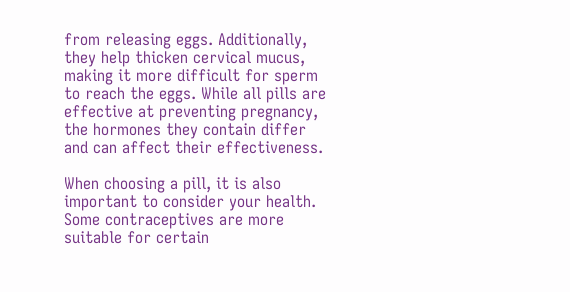from releasing eggs. Additionally, they help thicken cervical mucus, making it more difficult for sperm to reach the eggs. While all pills are effective at preventing pregnancy, the hormones they contain differ and can affect their effectiveness.

When choosing a pill, it is also important to consider your health. Some contraceptives are more suitable for certain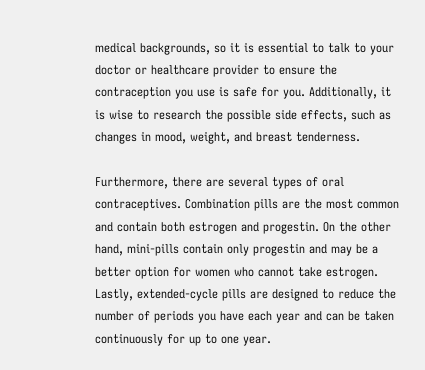medical backgrounds, so it is essential to talk to your doctor or healthcare provider to ensure the contraception you use is safe for you. Additionally, it is wise to research the possible side effects, such as changes in mood, weight, and breast tenderness.

Furthermore, there are several types of oral contraceptives. Combination pills are the most common and contain both estrogen and progestin. On the other hand, mini-pills contain only progestin and may be a better option for women who cannot take estrogen. Lastly, extended-cycle pills are designed to reduce the number of periods you have each year and can be taken continuously for up to one year.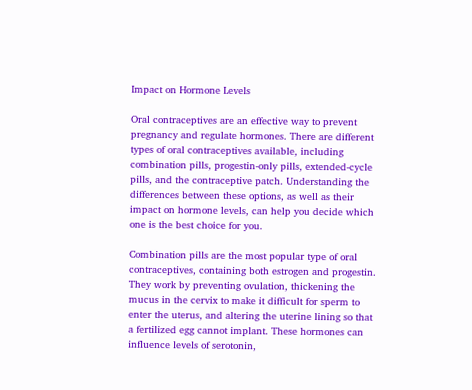Impact on Hormone Levels

Oral contraceptives are an effective way to prevent pregnancy and regulate hormones. There are different types of oral contraceptives available, including combination pills, progestin-only pills, extended-cycle pills, and the contraceptive patch. Understanding the differences between these options, as well as their impact on hormone levels, can help you decide which one is the best choice for you.

Combination pills are the most popular type of oral contraceptives, containing both estrogen and progestin. They work by preventing ovulation, thickening the mucus in the cervix to make it difficult for sperm to enter the uterus, and altering the uterine lining so that a fertilized egg cannot implant. These hormones can influence levels of serotonin,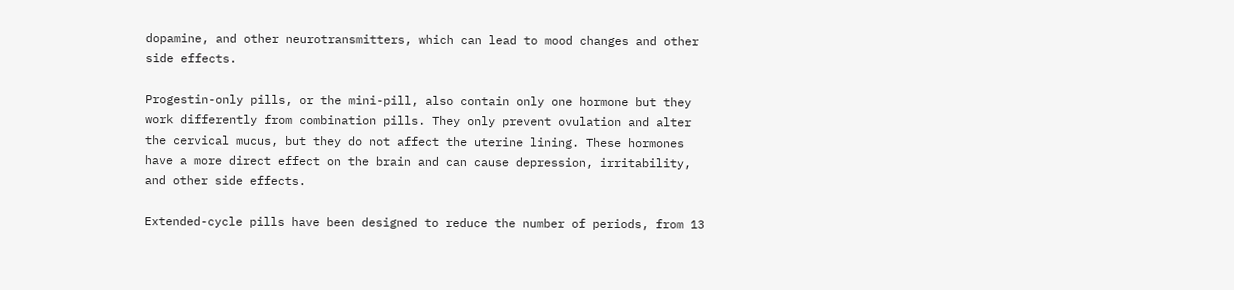dopamine, and other neurotransmitters, which can lead to mood changes and other side effects.

Progestin-only pills, or the mini-pill, also contain only one hormone but they work differently from combination pills. They only prevent ovulation and alter the cervical mucus, but they do not affect the uterine lining. These hormones have a more direct effect on the brain and can cause depression, irritability, and other side effects.

Extended-cycle pills have been designed to reduce the number of periods, from 13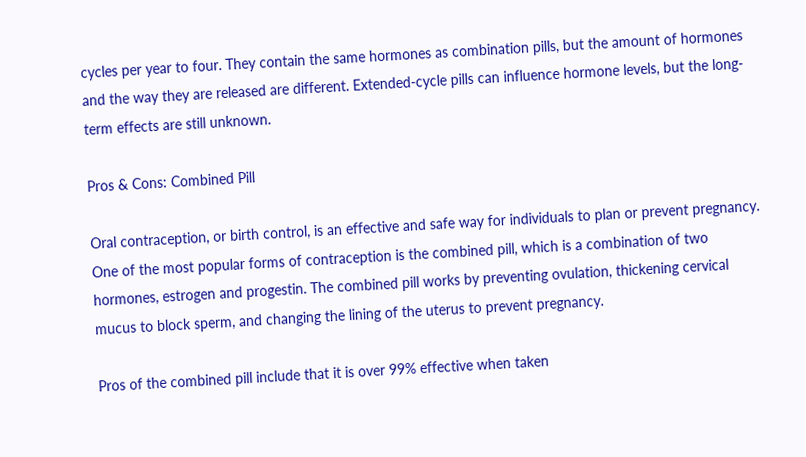cycles per year to four. They contain the same hormones as combination pills, but the amount of hormones and the way they are released are different. Extended-cycle pills can influence hormone levels, but the long-term effects are still unknown.

Pros & Cons: Combined Pill

Oral contraception, or birth control, is an effective and safe way for individuals to plan or prevent pregnancy. One of the most popular forms of contraception is the combined pill, which is a combination of two hormones, estrogen and progestin. The combined pill works by preventing ovulation, thickening cervical mucus to block sperm, and changing the lining of the uterus to prevent pregnancy.

Pros of the combined pill include that it is over 99% effective when taken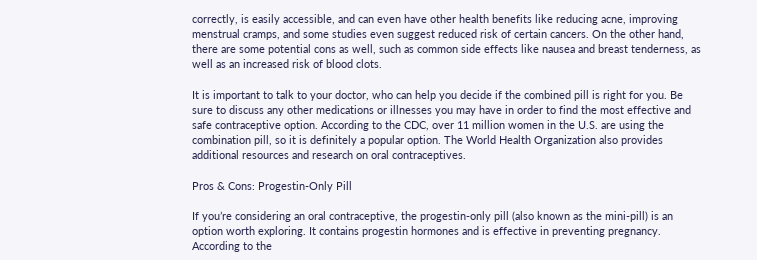correctly, is easily accessible, and can even have other health benefits like reducing acne, improving menstrual cramps, and some studies even suggest reduced risk of certain cancers. On the other hand, there are some potential cons as well, such as common side effects like nausea and breast tenderness, as well as an increased risk of blood clots.

It is important to talk to your doctor, who can help you decide if the combined pill is right for you. Be sure to discuss any other medications or illnesses you may have in order to find the most effective and safe contraceptive option. According to the CDC, over 11 million women in the U.S. are using the combination pill, so it is definitely a popular option. The World Health Organization also provides additional resources and research on oral contraceptives.

Pros & Cons: Progestin-Only Pill

If you’re considering an oral contraceptive, the progestin-only pill (also known as the mini-pill) is an option worth exploring. It contains progestin hormones and is effective in preventing pregnancy. According to the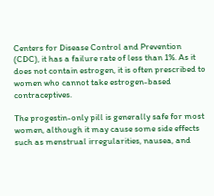Centers for Disease Control and Prevention (CDC), it has a failure rate of less than 1%. As it does not contain estrogen, it is often prescribed to women who cannot take estrogen-based contraceptives.

The progestin-only pill is generally safe for most women, although it may cause some side effects such as menstrual irregularities, nausea, and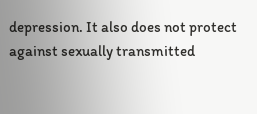depression. It also does not protect against sexually transmitted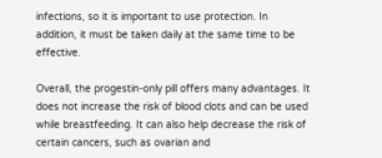infections, so it is important to use protection. In addition, it must be taken daily at the same time to be effective.

Overall, the progestin-only pill offers many advantages. It does not increase the risk of blood clots and can be used while breastfeeding. It can also help decrease the risk of certain cancers, such as ovarian and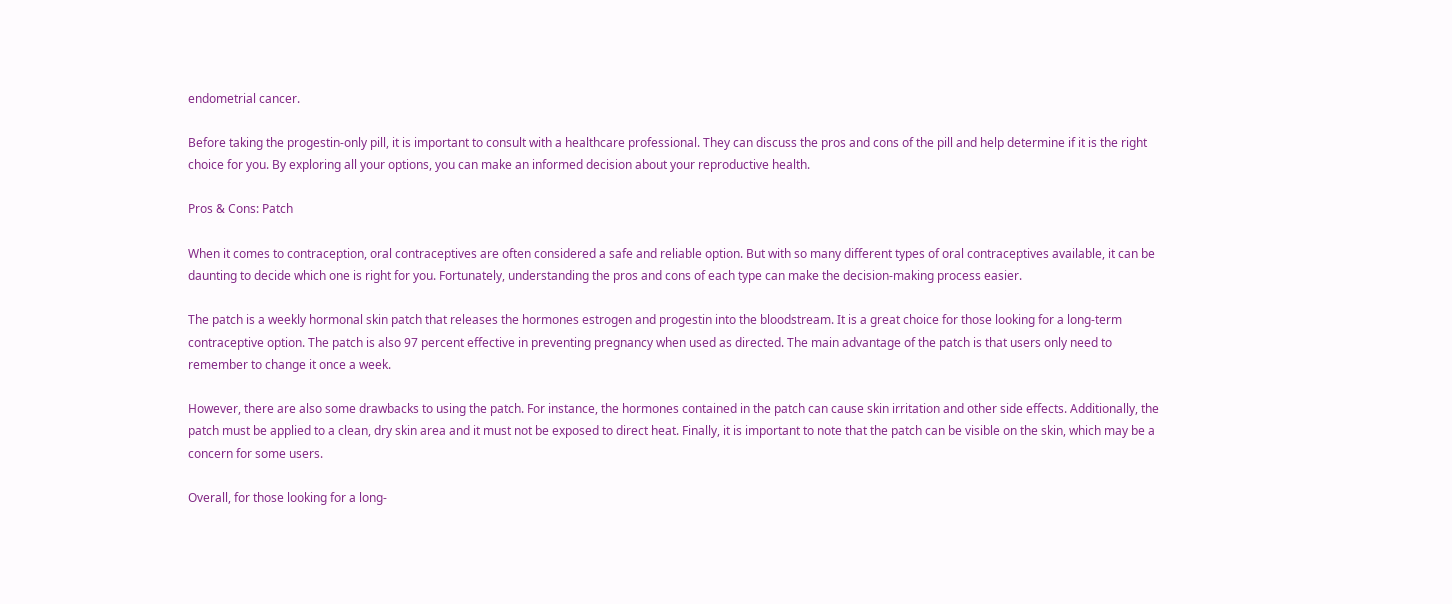endometrial cancer.

Before taking the progestin-only pill, it is important to consult with a healthcare professional. They can discuss the pros and cons of the pill and help determine if it is the right choice for you. By exploring all your options, you can make an informed decision about your reproductive health.

Pros & Cons: Patch

When it comes to contraception, oral contraceptives are often considered a safe and reliable option. But with so many different types of oral contraceptives available, it can be daunting to decide which one is right for you. Fortunately, understanding the pros and cons of each type can make the decision-making process easier.

The patch is a weekly hormonal skin patch that releases the hormones estrogen and progestin into the bloodstream. It is a great choice for those looking for a long-term contraceptive option. The patch is also 97 percent effective in preventing pregnancy when used as directed. The main advantage of the patch is that users only need to remember to change it once a week.

However, there are also some drawbacks to using the patch. For instance, the hormones contained in the patch can cause skin irritation and other side effects. Additionally, the patch must be applied to a clean, dry skin area and it must not be exposed to direct heat. Finally, it is important to note that the patch can be visible on the skin, which may be a concern for some users.

Overall, for those looking for a long-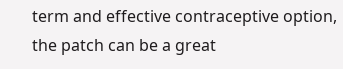term and effective contraceptive option, the patch can be a great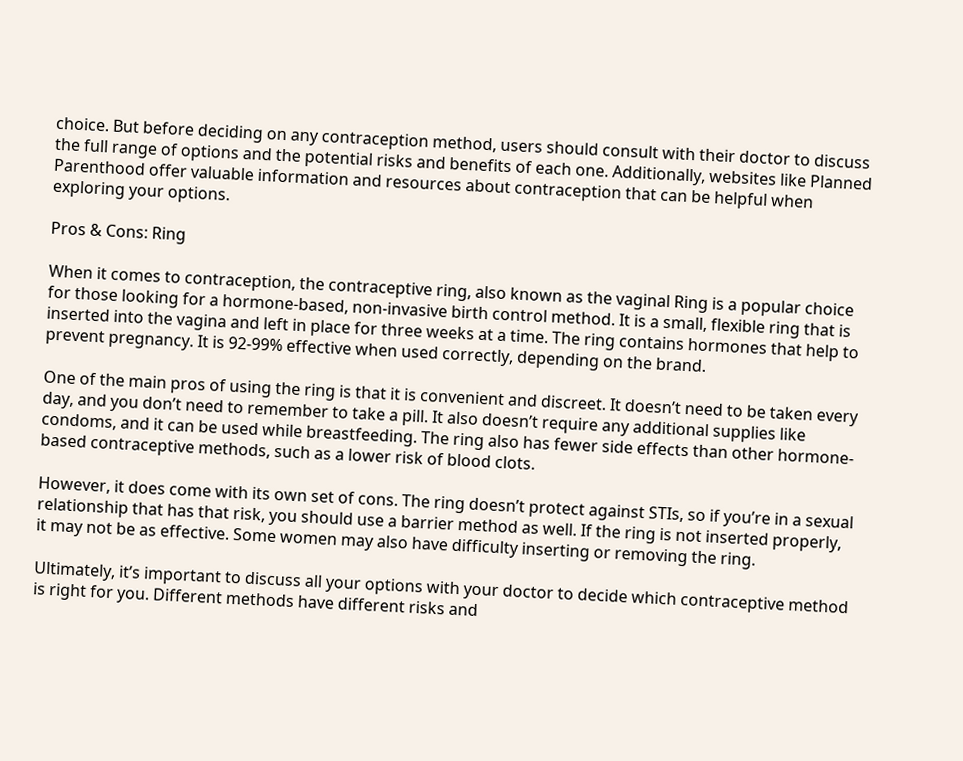choice. But before deciding on any contraception method, users should consult with their doctor to discuss the full range of options and the potential risks and benefits of each one. Additionally, websites like Planned Parenthood offer valuable information and resources about contraception that can be helpful when exploring your options.

Pros & Cons: Ring

When it comes to contraception, the contraceptive ring, also known as the vaginal Ring is a popular choice for those looking for a hormone-based, non-invasive birth control method. It is a small, flexible ring that is inserted into the vagina and left in place for three weeks at a time. The ring contains hormones that help to prevent pregnancy. It is 92-99% effective when used correctly, depending on the brand.

One of the main pros of using the ring is that it is convenient and discreet. It doesn’t need to be taken every day, and you don’t need to remember to take a pill. It also doesn’t require any additional supplies like condoms, and it can be used while breastfeeding. The ring also has fewer side effects than other hormone-based contraceptive methods, such as a lower risk of blood clots.

However, it does come with its own set of cons. The ring doesn’t protect against STIs, so if you’re in a sexual relationship that has that risk, you should use a barrier method as well. If the ring is not inserted properly, it may not be as effective. Some women may also have difficulty inserting or removing the ring.

Ultimately, it’s important to discuss all your options with your doctor to decide which contraceptive method is right for you. Different methods have different risks and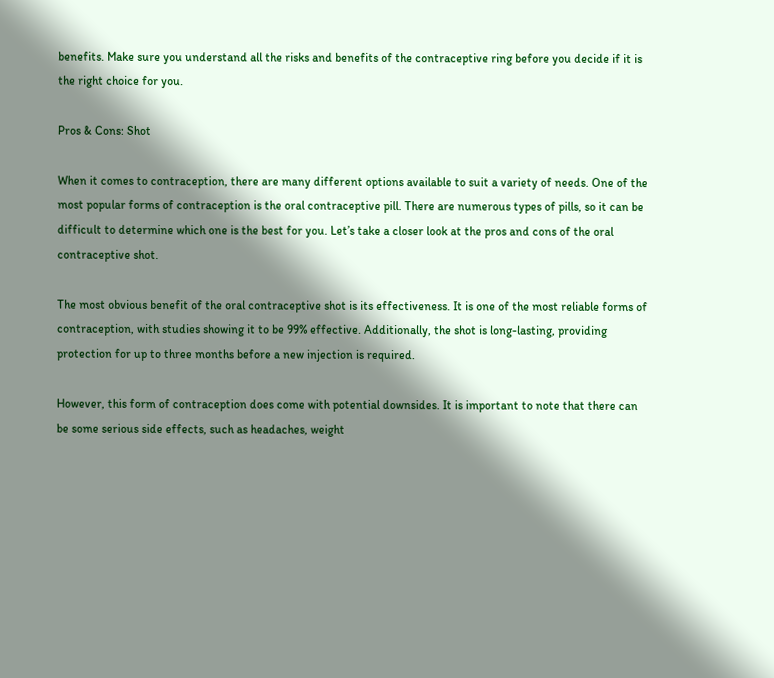benefits. Make sure you understand all the risks and benefits of the contraceptive ring before you decide if it is the right choice for you.

Pros & Cons: Shot

When it comes to contraception, there are many different options available to suit a variety of needs. One of the most popular forms of contraception is the oral contraceptive pill. There are numerous types of pills, so it can be difficult to determine which one is the best for you. Let’s take a closer look at the pros and cons of the oral contraceptive shot.

The most obvious benefit of the oral contraceptive shot is its effectiveness. It is one of the most reliable forms of contraception, with studies showing it to be 99% effective. Additionally, the shot is long-lasting, providing protection for up to three months before a new injection is required.

However, this form of contraception does come with potential downsides. It is important to note that there can be some serious side effects, such as headaches, weight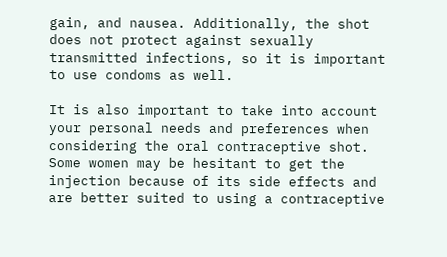gain, and nausea. Additionally, the shot does not protect against sexually transmitted infections, so it is important to use condoms as well.

It is also important to take into account your personal needs and preferences when considering the oral contraceptive shot. Some women may be hesitant to get the injection because of its side effects and are better suited to using a contraceptive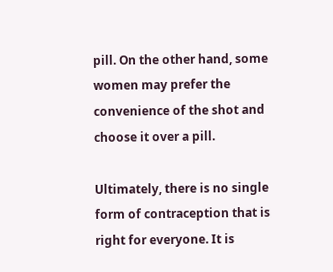pill. On the other hand, some women may prefer the convenience of the shot and choose it over a pill.

Ultimately, there is no single form of contraception that is right for everyone. It is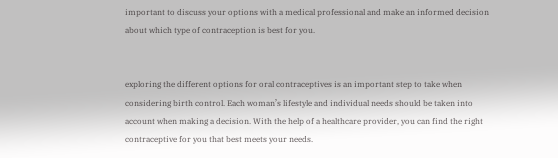important to discuss your options with a medical professional and make an informed decision about which type of contraception is best for you.


exploring the different options for oral contraceptives is an important step to take when considering birth control. Each woman’s lifestyle and individual needs should be taken into account when making a decision. With the help of a healthcare provider, you can find the right contraceptive for you that best meets your needs.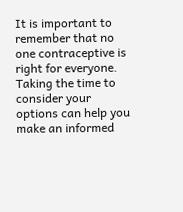It is important to remember that no one contraceptive is right for everyone. Taking the time to consider your options can help you make an informed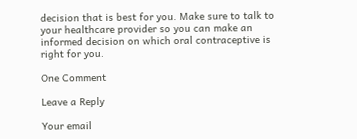decision that is best for you. Make sure to talk to your healthcare provider so you can make an informed decision on which oral contraceptive is right for you.

One Comment

Leave a Reply

Your email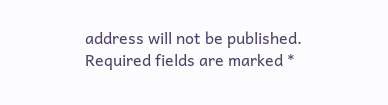address will not be published. Required fields are marked *